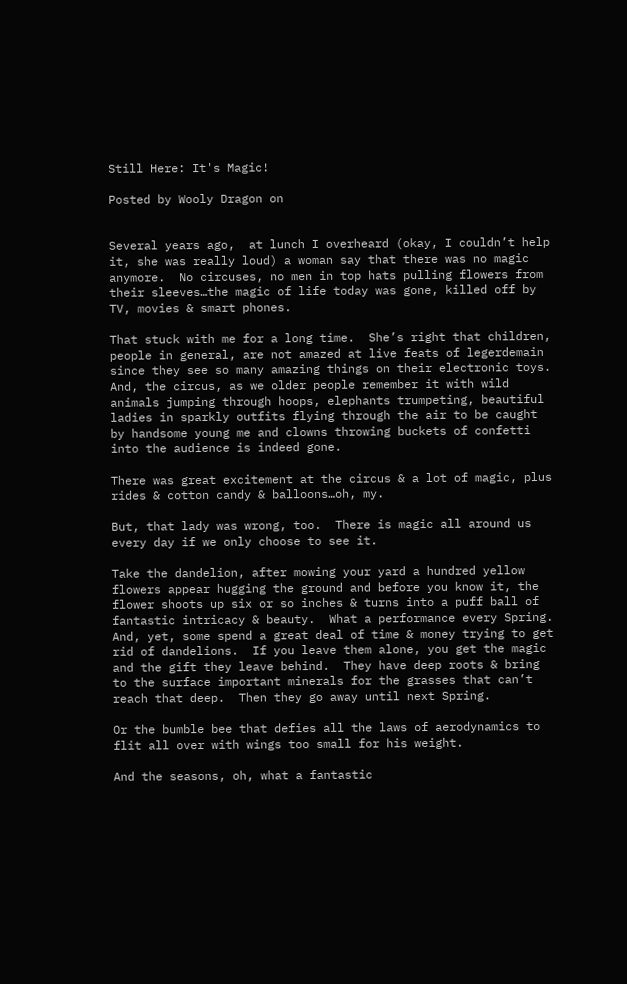Still Here: It's Magic!

Posted by Wooly Dragon on


Several years ago,  at lunch I overheard (okay, I couldn’t help it, she was really loud) a woman say that there was no magic anymore.  No circuses, no men in top hats pulling flowers from their sleeves…the magic of life today was gone, killed off by TV, movies & smart phones.

That stuck with me for a long time.  She’s right that children, people in general, are not amazed at live feats of legerdemain since they see so many amazing things on their electronic toys.  And, the circus, as we older people remember it with wild animals jumping through hoops, elephants trumpeting, beautiful ladies in sparkly outfits flying through the air to be caught by handsome young me and clowns throwing buckets of confetti into the audience is indeed gone.

There was great excitement at the circus & a lot of magic, plus rides & cotton candy & balloons…oh, my.

But, that lady was wrong, too.  There is magic all around us every day if we only choose to see it.

Take the dandelion, after mowing your yard a hundred yellow flowers appear hugging the ground and before you know it, the flower shoots up six or so inches & turns into a puff ball of fantastic intricacy & beauty.  What a performance every Spring.  And, yet, some spend a great deal of time & money trying to get rid of dandelions.  If you leave them alone, you get the magic and the gift they leave behind.  They have deep roots & bring to the surface important minerals for the grasses that can’t reach that deep.  Then they go away until next Spring.

Or the bumble bee that defies all the laws of aerodynamics to flit all over with wings too small for his weight.

And the seasons, oh, what a fantastic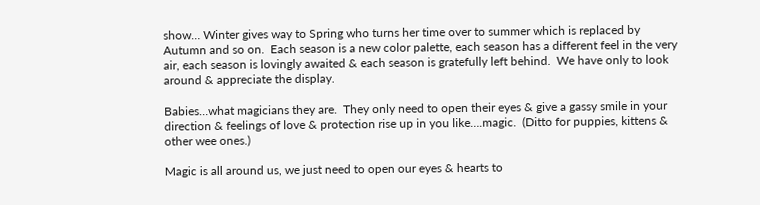show… Winter gives way to Spring who turns her time over to summer which is replaced by Autumn and so on.  Each season is a new color palette, each season has a different feel in the very air, each season is lovingly awaited & each season is gratefully left behind.  We have only to look around & appreciate the display.

Babies…what magicians they are.  They only need to open their eyes & give a gassy smile in your direction & feelings of love & protection rise up in you like….magic.  (Ditto for puppies, kittens & other wee ones.)

Magic is all around us, we just need to open our eyes & hearts to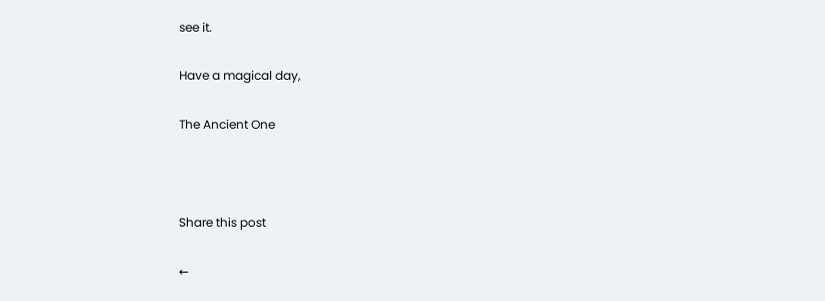see it.

Have a magical day,

The Ancient One



Share this post

←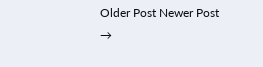Older Post Newer Post →